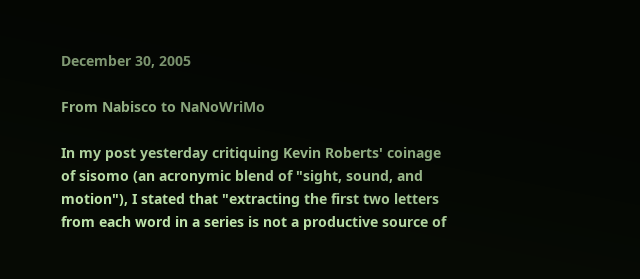December 30, 2005

From Nabisco to NaNoWriMo

In my post yesterday critiquing Kevin Roberts' coinage of sisomo (an acronymic blend of "sight, sound, and motion"), I stated that "extracting the first two letters from each word in a series is not a productive source of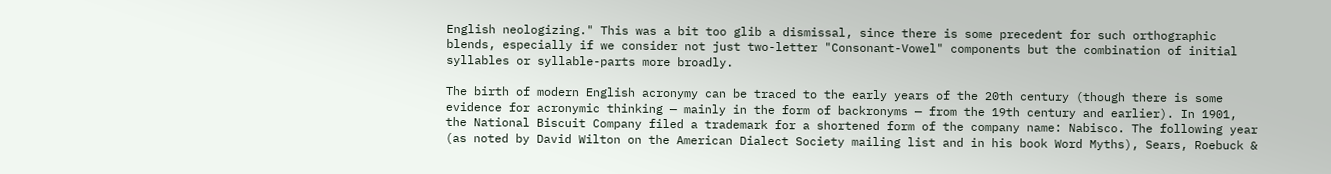English neologizing." This was a bit too glib a dismissal, since there is some precedent for such orthographic blends, especially if we consider not just two-letter "Consonant-Vowel" components but the combination of initial syllables or syllable-parts more broadly.

The birth of modern English acronymy can be traced to the early years of the 20th century (though there is some evidence for acronymic thinking — mainly in the form of backronyms — from the 19th century and earlier). In 1901, the National Biscuit Company filed a trademark for a shortened form of the company name: Nabisco. The following year (as noted by David Wilton on the American Dialect Society mailing list and in his book Word Myths), Sears, Roebuck &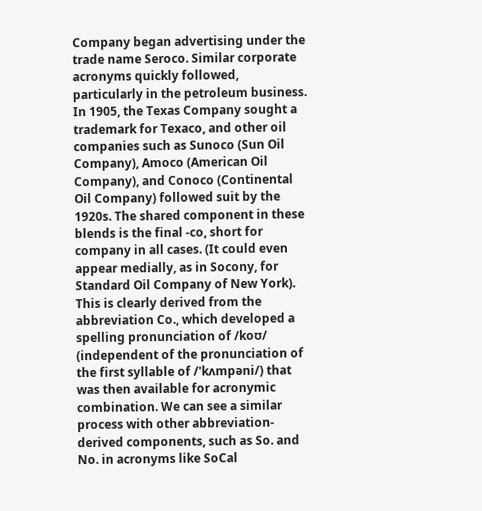Company began advertising under the trade name Seroco. Similar corporate acronyms quickly followed, particularly in the petroleum business. In 1905, the Texas Company sought a trademark for Texaco, and other oil companies such as Sunoco (Sun Oil Company), Amoco (American Oil Company), and Conoco (Continental Oil Company) followed suit by the 1920s. The shared component in these blends is the final -co, short for company in all cases. (It could even appear medially, as in Socony, for Standard Oil Company of New York). This is clearly derived from the abbreviation Co., which developed a spelling pronunciation of /koʊ/ (independent of the pronunciation of the first syllable of /'kʌmpəni/) that was then available for acronymic combination. We can see a similar process with other abbreviation-derived components, such as So. and No. in acronyms like SoCal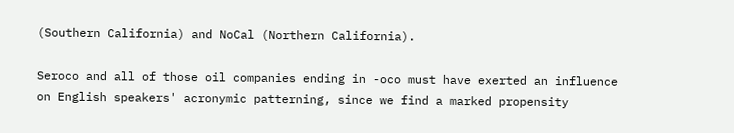(Southern California) and NoCal (Northern California).

Seroco and all of those oil companies ending in -oco must have exerted an influence on English speakers' acronymic patterning, since we find a marked propensity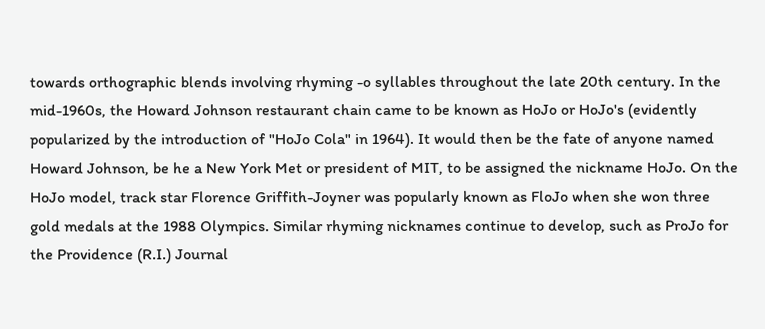towards orthographic blends involving rhyming -o syllables throughout the late 20th century. In the mid-1960s, the Howard Johnson restaurant chain came to be known as HoJo or HoJo's (evidently popularized by the introduction of "HoJo Cola" in 1964). It would then be the fate of anyone named Howard Johnson, be he a New York Met or president of MIT, to be assigned the nickname HoJo. On the HoJo model, track star Florence Griffith-Joyner was popularly known as FloJo when she won three gold medals at the 1988 Olympics. Similar rhyming nicknames continue to develop, such as ProJo for the Providence (R.I.) Journal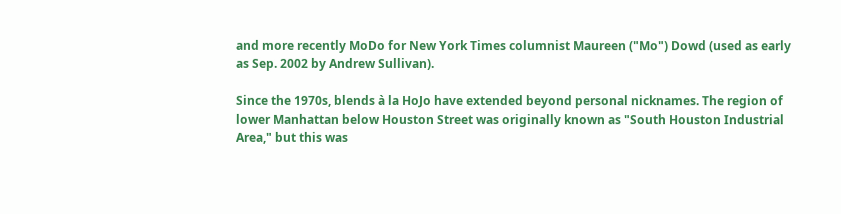and more recently MoDo for New York Times columnist Maureen ("Mo") Dowd (used as early as Sep. 2002 by Andrew Sullivan).

Since the 1970s, blends à la HoJo have extended beyond personal nicknames. The region of lower Manhattan below Houston Street was originally known as "South Houston Industrial Area," but this was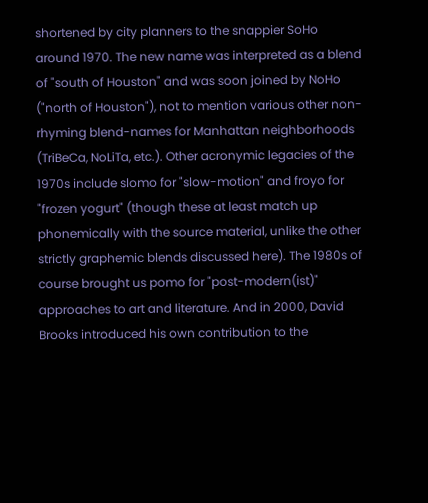shortened by city planners to the snappier SoHo around 1970. The new name was interpreted as a blend of "south of Houston" and was soon joined by NoHo ("north of Houston"), not to mention various other non-rhyming blend-names for Manhattan neighborhoods (TriBeCa, NoLiTa, etc.). Other acronymic legacies of the 1970s include slomo for "slow-motion" and froyo for "frozen yogurt" (though these at least match up phonemically with the source material, unlike the other strictly graphemic blends discussed here). The 1980s of course brought us pomo for "post-modern(ist)" approaches to art and literature. And in 2000, David Brooks introduced his own contribution to the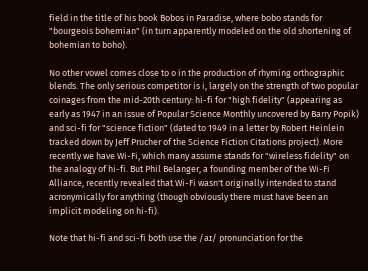field in the title of his book Bobos in Paradise, where bobo stands for "bourgeois bohemian" (in turn apparently modeled on the old shortening of bohemian to boho).

No other vowel comes close to o in the production of rhyming orthographic blends. The only serious competitor is i, largely on the strength of two popular coinages from the mid-20th century: hi-fi for "high fidelity" (appearing as early as 1947 in an issue of Popular Science Monthly uncovered by Barry Popik) and sci-fi for "science fiction" (dated to 1949 in a letter by Robert Heinlein tracked down by Jeff Prucher of the Science Fiction Citations project). More recently we have Wi-Fi, which many assume stands for "wireless fidelity" on the analogy of hi-fi. But Phil Belanger, a founding member of the Wi-Fi Alliance, recently revealed that Wi-Fi wasn't originally intended to stand acronymically for anything (though obviously there must have been an implicit modeling on hi-fi).

Note that hi-fi and sci-fi both use the /aɪ/ pronunciation for the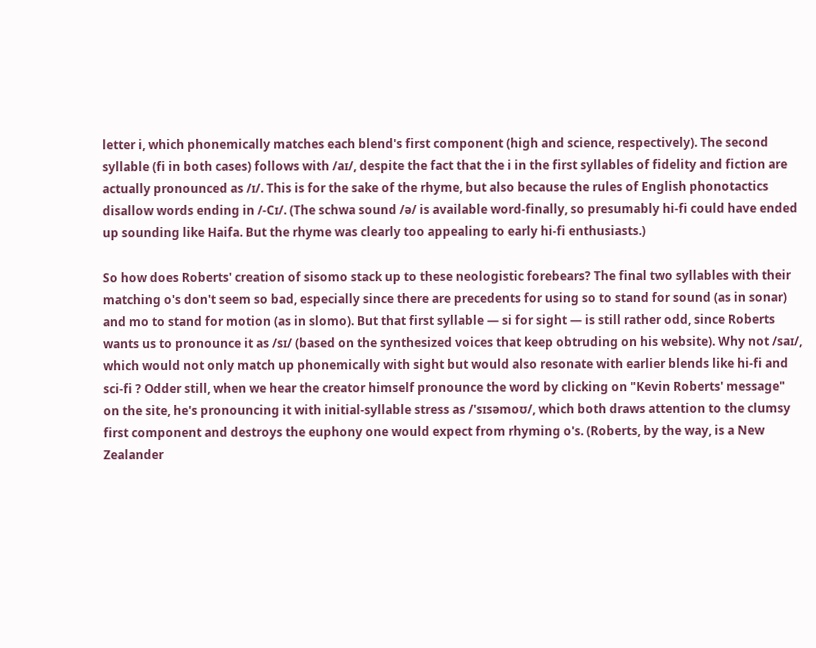letter i, which phonemically matches each blend's first component (high and science, respectively). The second syllable (fi in both cases) follows with /aɪ/, despite the fact that the i in the first syllables of fidelity and fiction are actually pronounced as /ɪ/. This is for the sake of the rhyme, but also because the rules of English phonotactics disallow words ending in /-Cɪ/. (The schwa sound /ə/ is available word-finally, so presumably hi-fi could have ended up sounding like Haifa. But the rhyme was clearly too appealing to early hi-fi enthusiasts.)

So how does Roberts' creation of sisomo stack up to these neologistic forebears? The final two syllables with their matching o's don't seem so bad, especially since there are precedents for using so to stand for sound (as in sonar) and mo to stand for motion (as in slomo). But that first syllable — si for sight — is still rather odd, since Roberts wants us to pronounce it as /sɪ/ (based on the synthesized voices that keep obtruding on his website). Why not /saɪ/, which would not only match up phonemically with sight but would also resonate with earlier blends like hi-fi and sci-fi ? Odder still, when we hear the creator himself pronounce the word by clicking on "Kevin Roberts' message" on the site, he's pronouncing it with initial-syllable stress as /'sɪsəmoʊ/, which both draws attention to the clumsy first component and destroys the euphony one would expect from rhyming o's. (Roberts, by the way, is a New Zealander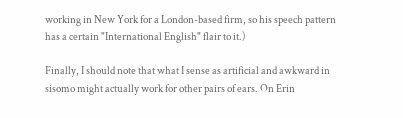working in New York for a London-based firm, so his speech pattern has a certain "International English" flair to it.)

Finally, I should note that what I sense as artificial and awkward in sisomo might actually work for other pairs of ears. On Erin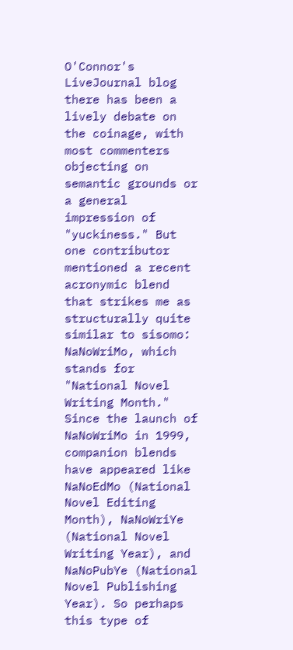O'Connor's LiveJournal blog there has been a lively debate on the coinage, with most commenters objecting on semantic grounds or a general impression of "yuckiness." But one contributor mentioned a recent acronymic blend that strikes me as structurally quite similar to sisomo: NaNoWriMo, which stands for "National Novel Writing Month." Since the launch of NaNoWriMo in 1999, companion blends have appeared like NaNoEdMo (National Novel Editing Month), NaNoWriYe (National Novel Writing Year), and NaNoPubYe (National Novel Publishing Year). So perhaps this type of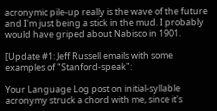acronymic pile-up really is the wave of the future and I'm just being a stick in the mud. I probably would have griped about Nabisco in 1901.

[Update #1: Jeff Russell emails with some examples of "Stanford-speak":

Your Language Log post on initial-syllable acronymy struck a chord with me, since it's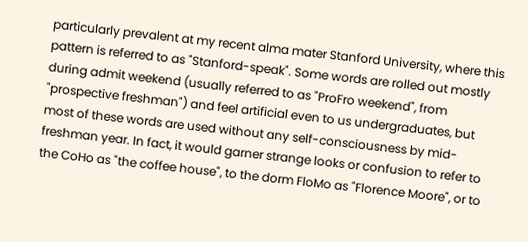particularly prevalent at my recent alma mater Stanford University, where this pattern is referred to as "Stanford-speak". Some words are rolled out mostly during admit weekend (usually referred to as "ProFro weekend", from "prospective freshman") and feel artificial even to us undergraduates, but most of these words are used without any self-consciousness by mid-freshman year. In fact, it would garner strange looks or confusion to refer to the CoHo as "the coffee house", to the dorm FloMo as "Florence Moore", or to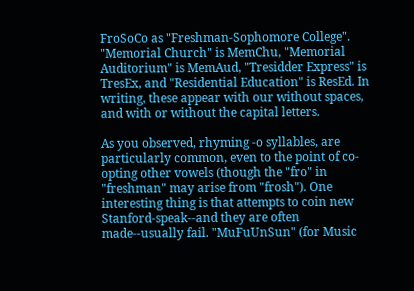FroSoCo as "Freshman-Sophomore College". "Memorial Church" is MemChu, "Memorial Auditorium" is MemAud, "Tresidder Express" is TresEx, and "Residential Education" is ResEd. In writing, these appear with our without spaces, and with or without the capital letters.

As you observed, rhyming -o syllables, are particularly common, even to the point of co-opting other vowels (though the "fro" in "freshman" may arise from "frosh"). One interesting thing is that attempts to coin new Stanford-speak--and they are often made--usually fail. "MuFuUnSun" (for Music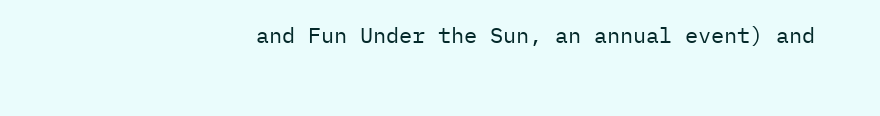and Fun Under the Sun, an annual event) and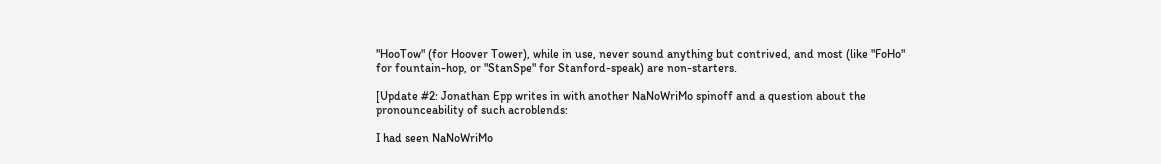"HooTow" (for Hoover Tower), while in use, never sound anything but contrived, and most (like "FoHo" for fountain-hop, or "StanSpe" for Stanford-speak) are non-starters.

[Update #2: Jonathan Epp writes in with another NaNoWriMo spinoff and a question about the pronounceability of such acroblends:

I had seen NaNoWriMo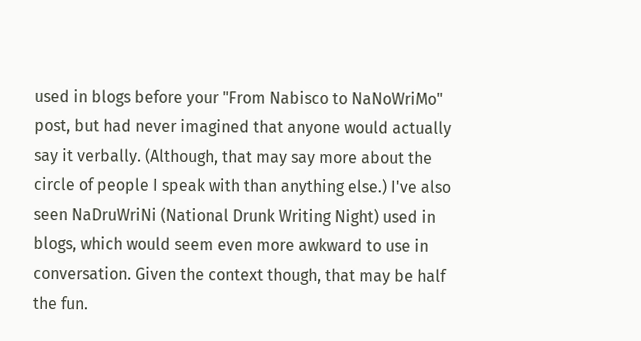used in blogs before your "From Nabisco to NaNoWriMo" post, but had never imagined that anyone would actually say it verbally. (Although, that may say more about the circle of people I speak with than anything else.) I've also seen NaDruWriNi (National Drunk Writing Night) used in blogs, which would seem even more awkward to use in conversation. Given the context though, that may be half the fun.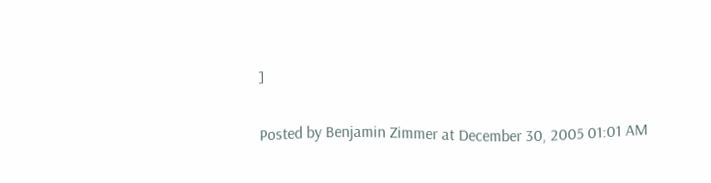]

Posted by Benjamin Zimmer at December 30, 2005 01:01 AM